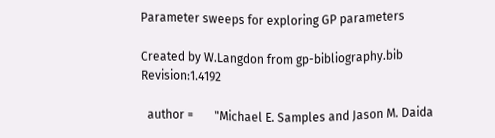Parameter sweeps for exploring GP parameters

Created by W.Langdon from gp-bibliography.bib Revision:1.4192

  author =       "Michael E. Samples and Jason M. Daida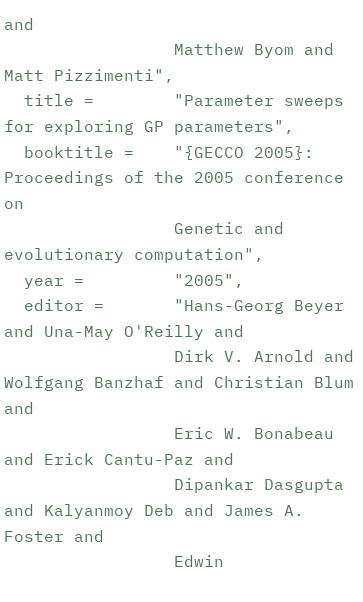and
                 Matthew Byom and Matt Pizzimenti",
  title =        "Parameter sweeps for exploring GP parameters",
  booktitle =    "{GECCO 2005}: Proceedings of the 2005 conference on
                 Genetic and evolutionary computation",
  year =         "2005",
  editor =       "Hans-Georg Beyer and Una-May O'Reilly and
                 Dirk V. Arnold and Wolfgang Banzhaf and Christian Blum and
                 Eric W. Bonabeau and Erick Cantu-Paz and
                 Dipankar Dasgupta and Kalyanmoy Deb and James A. Foster and
                 Edwin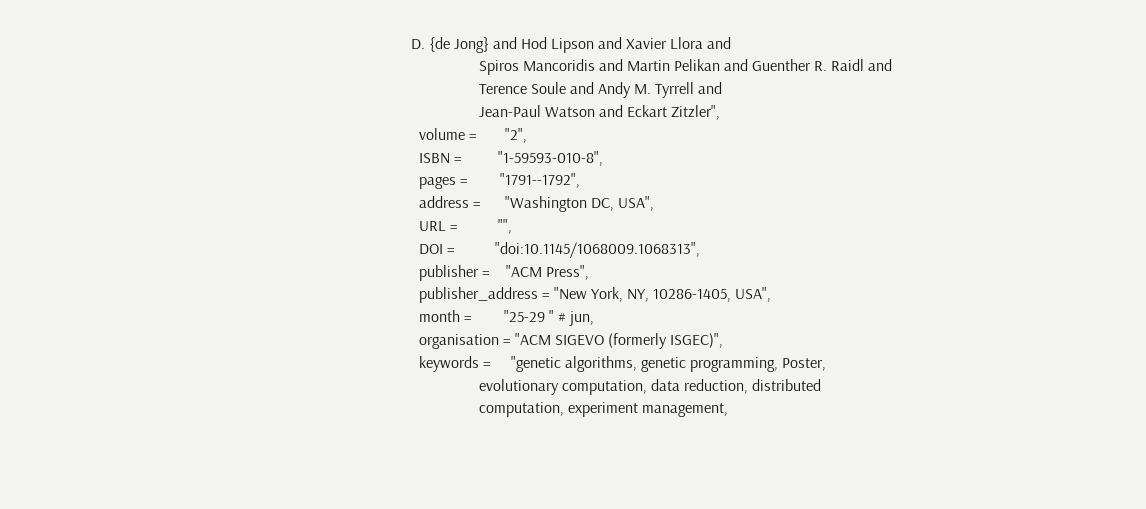D. {de Jong} and Hod Lipson and Xavier Llora and
                 Spiros Mancoridis and Martin Pelikan and Guenther R. Raidl and
                 Terence Soule and Andy M. Tyrrell and
                 Jean-Paul Watson and Eckart Zitzler",
  volume =       "2",
  ISBN =         "1-59593-010-8",
  pages =        "1791--1792",
  address =      "Washington DC, USA",
  URL =          "",
  DOI =          "doi:10.1145/1068009.1068313",
  publisher =    "ACM Press",
  publisher_address = "New York, NY, 10286-1405, USA",
  month =        "25-29 " # jun,
  organisation = "ACM SIGEVO (formerly ISGEC)",
  keywords =     "genetic algorithms, genetic programming, Poster,
                 evolutionary computation, data reduction, distributed
                 computation, experiment management,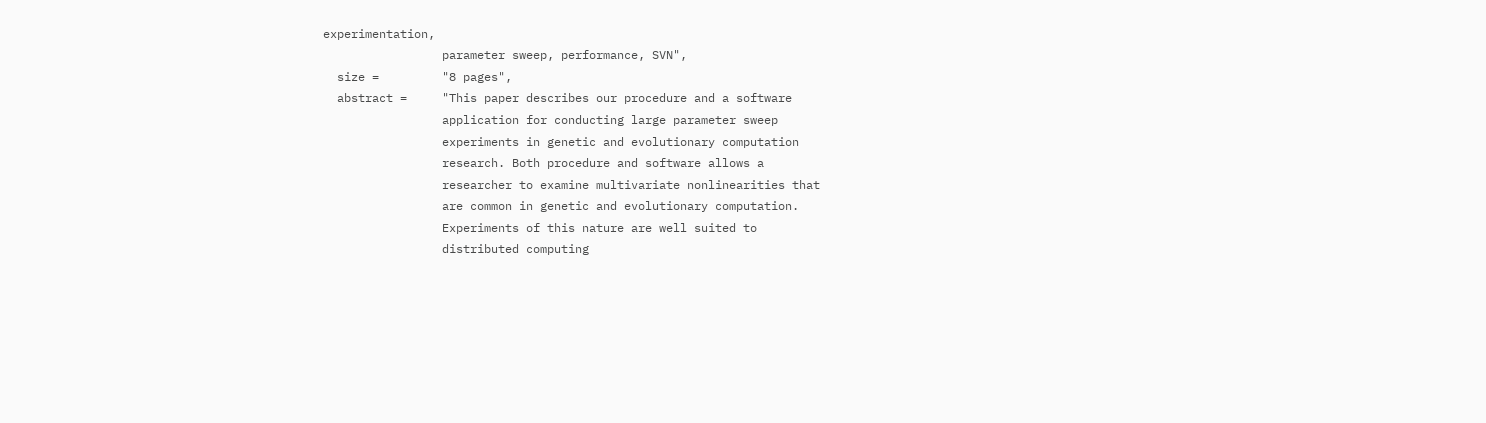experimentation,
                 parameter sweep, performance, SVN",
  size =         "8 pages",
  abstract =     "This paper describes our procedure and a software
                 application for conducting large parameter sweep
                 experiments in genetic and evolutionary computation
                 research. Both procedure and software allows a
                 researcher to examine multivariate nonlinearities that
                 are common in genetic and evolutionary computation.
                 Experiments of this nature are well suited to
                 distributed computing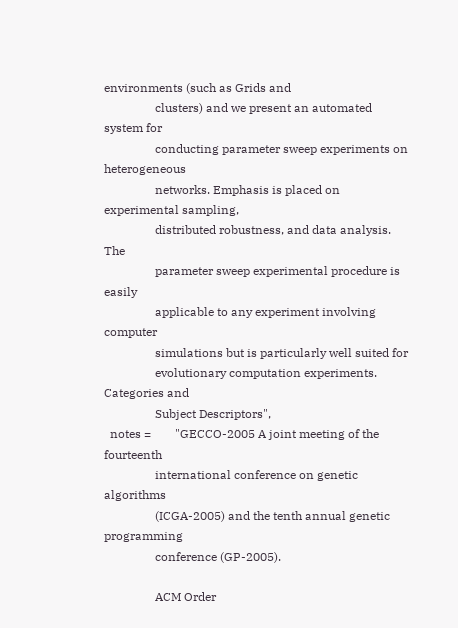environments (such as Grids and
                 clusters) and we present an automated system for
                 conducting parameter sweep experiments on heterogeneous
                 networks. Emphasis is placed on experimental sampling,
                 distributed robustness, and data analysis. The
                 parameter sweep experimental procedure is easily
                 applicable to any experiment involving computer
                 simulations but is particularly well suited for
                 evolutionary computation experiments. Categories and
                 Subject Descriptors",
  notes =        "GECCO-2005 A joint meeting of the fourteenth
                 international conference on genetic algorithms
                 (ICGA-2005) and the tenth annual genetic programming
                 conference (GP-2005).

                 ACM Order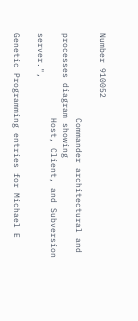Number 910052

                 Commander architectural and processes diagram showing
                 Host, Client, and Subversion server.",

Genetic Programming entries for Michael E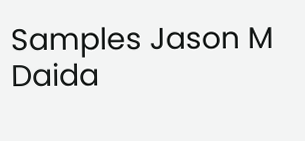Samples Jason M Daida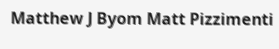Matthew J Byom Matt Pizzimenti